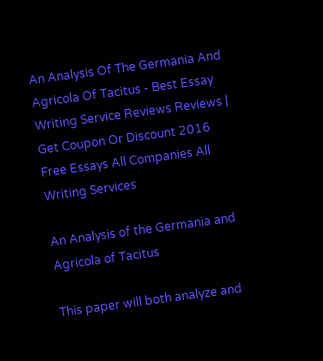An Analysis Of The Germania And Agricola Of Tacitus - Best Essay Writing Service Reviews Reviews | Get Coupon Or Discount 2016
Free Essays All Companies All Writing Services

An Analysis of the Germania and Agricola of Tacitus

This paper will both analyze and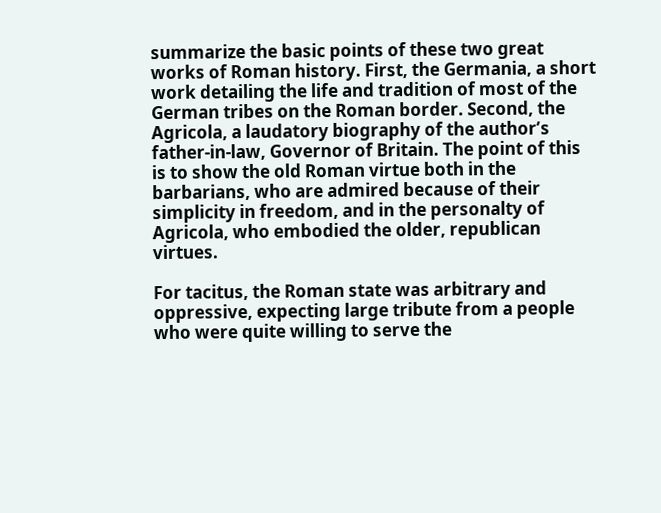summarize the basic points of these two great works of Roman history. First, the Germania, a short work detailing the life and tradition of most of the German tribes on the Roman border. Second, the Agricola, a laudatory biography of the author’s father-in-law, Governor of Britain. The point of this is to show the old Roman virtue both in the barbarians, who are admired because of their simplicity in freedom, and in the personalty of Agricola, who embodied the older, republican virtues.

For tacitus, the Roman state was arbitrary and oppressive, expecting large tribute from a people who were quite willing to serve the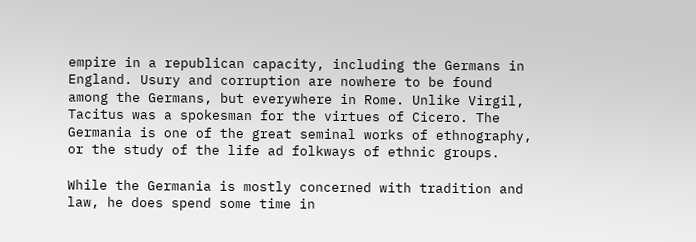empire in a republican capacity, including the Germans in England. Usury and corruption are nowhere to be found among the Germans, but everywhere in Rome. Unlike Virgil, Tacitus was a spokesman for the virtues of Cicero. The Germania is one of the great seminal works of ethnography, or the study of the life ad folkways of ethnic groups.

While the Germania is mostly concerned with tradition and law, he does spend some time in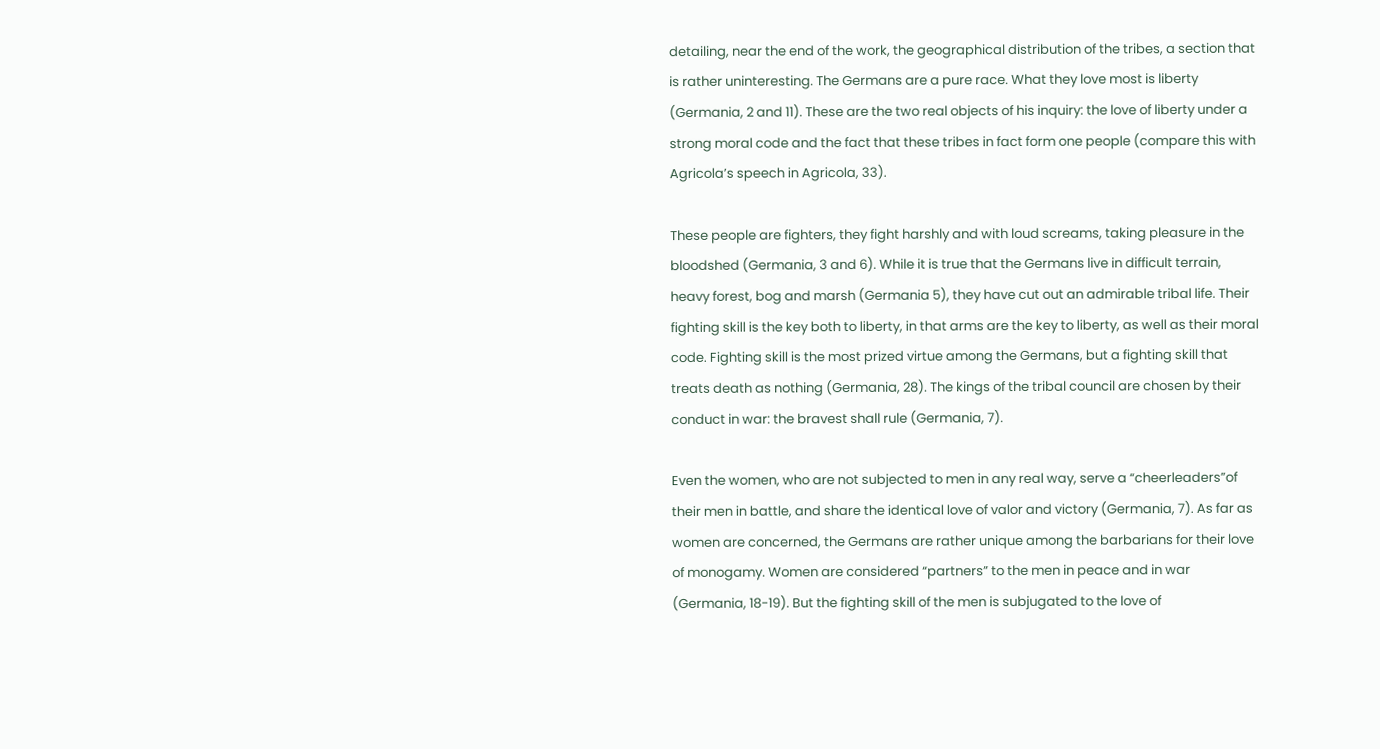detailing, near the end of the work, the geographical distribution of the tribes, a section that is rather uninteresting. The Germans are a pure race. What they love most is liberty (Germania, 2 and 11). These are the two real objects of his inquiry: the love of liberty under a strong moral code and the fact that these tribes in fact form one people (compare this with Agricola’s speech in Agricola, 33).

These people are fighters, they fight harshly and with loud screams, taking pleasure in the bloodshed (Germania, 3 and 6). While it is true that the Germans live in difficult terrain, heavy forest, bog and marsh (Germania 5), they have cut out an admirable tribal life. Their fighting skill is the key both to liberty, in that arms are the key to liberty, as well as their moral code. Fighting skill is the most prized virtue among the Germans, but a fighting skill that treats death as nothing (Germania, 28). The kings of the tribal council are chosen by their conduct in war: the bravest shall rule (Germania, 7).

Even the women, who are not subjected to men in any real way, serve a “cheerleaders”of their men in battle, and share the identical love of valor and victory (Germania, 7). As far as women are concerned, the Germans are rather unique among the barbarians for their love of monogamy. Women are considered “partners” to the men in peace and in war (Germania, 18-19). But the fighting skill of the men is subjugated to the love of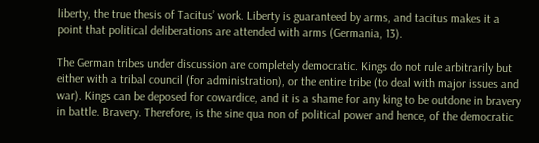liberty, the true thesis of Tacitus’ work. Liberty is guaranteed by arms, and tacitus makes it a point that political deliberations are attended with arms (Germania, 13).

The German tribes under discussion are completely democratic. Kings do not rule arbitrarily but either with a tribal council (for administration), or the entire tribe (to deal with major issues and war). Kings can be deposed for cowardice, and it is a shame for any king to be outdone in bravery in battle. Bravery. Therefore, is the sine qua non of political power and hence, of the democratic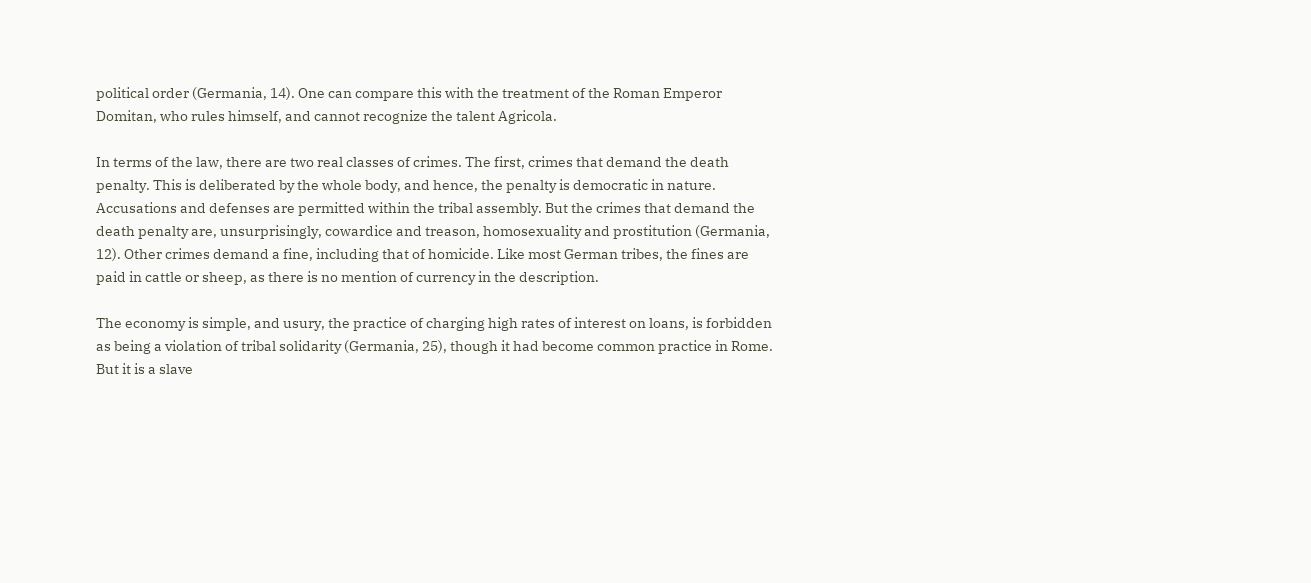political order (Germania, 14). One can compare this with the treatment of the Roman Emperor Domitan, who rules himself, and cannot recognize the talent Agricola.

In terms of the law, there are two real classes of crimes. The first, crimes that demand the death penalty. This is deliberated by the whole body, and hence, the penalty is democratic in nature. Accusations and defenses are permitted within the tribal assembly. But the crimes that demand the death penalty are, unsurprisingly, cowardice and treason, homosexuality and prostitution (Germania, 12). Other crimes demand a fine, including that of homicide. Like most German tribes, the fines are paid in cattle or sheep, as there is no mention of currency in the description.

The economy is simple, and usury, the practice of charging high rates of interest on loans, is forbidden as being a violation of tribal solidarity (Germania, 25), though it had become common practice in Rome. But it is a slave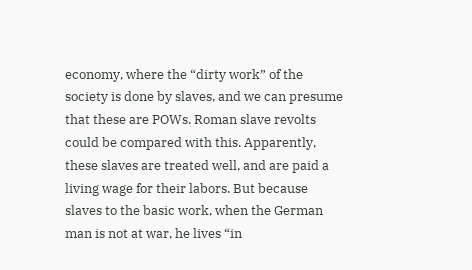economy, where the “dirty work” of the society is done by slaves, and we can presume that these are POWs. Roman slave revolts could be compared with this. Apparently, these slaves are treated well, and are paid a living wage for their labors. But because slaves to the basic work, when the German man is not at war, he lives “in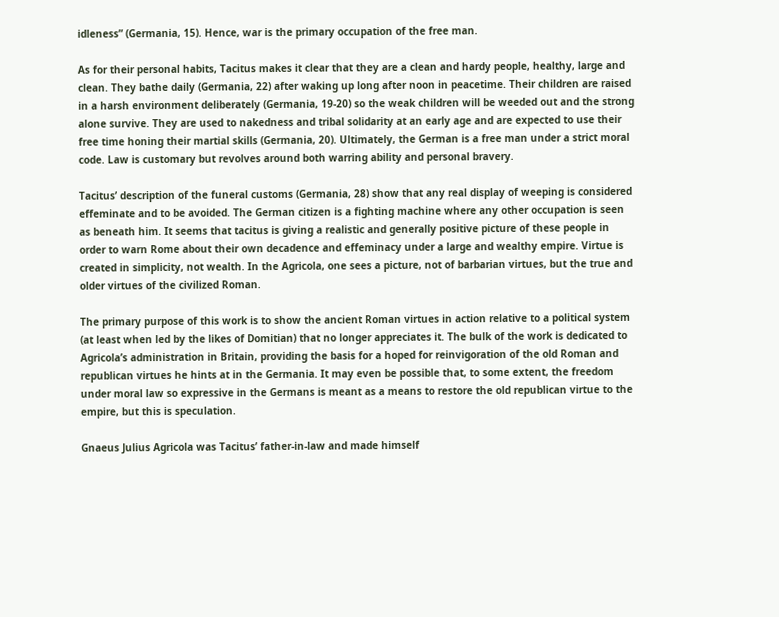idleness” (Germania, 15). Hence, war is the primary occupation of the free man.

As for their personal habits, Tacitus makes it clear that they are a clean and hardy people, healthy, large and clean. They bathe daily (Germania, 22) after waking up long after noon in peacetime. Their children are raised in a harsh environment deliberately (Germania, 19-20) so the weak children will be weeded out and the strong alone survive. They are used to nakedness and tribal solidarity at an early age and are expected to use their free time honing their martial skills (Germania, 20). Ultimately, the German is a free man under a strict moral code. Law is customary but revolves around both warring ability and personal bravery.

Tacitus’ description of the funeral customs (Germania, 28) show that any real display of weeping is considered effeminate and to be avoided. The German citizen is a fighting machine where any other occupation is seen as beneath him. It seems that tacitus is giving a realistic and generally positive picture of these people in order to warn Rome about their own decadence and effeminacy under a large and wealthy empire. Virtue is created in simplicity, not wealth. In the Agricola, one sees a picture, not of barbarian virtues, but the true and older virtues of the civilized Roman.

The primary purpose of this work is to show the ancient Roman virtues in action relative to a political system (at least when led by the likes of Domitian) that no longer appreciates it. The bulk of the work is dedicated to Agricola’s administration in Britain, providing the basis for a hoped for reinvigoration of the old Roman and republican virtues he hints at in the Germania. It may even be possible that, to some extent, the freedom under moral law so expressive in the Germans is meant as a means to restore the old republican virtue to the empire, but this is speculation.

Gnaeus Julius Agricola was Tacitus’ father-in-law and made himself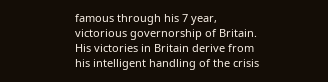famous through his 7 year, victorious governorship of Britain. His victories in Britain derive from his intelligent handling of the crisis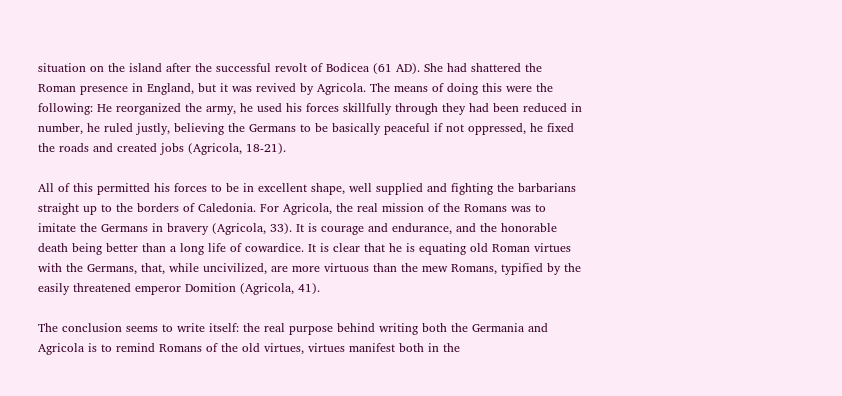situation on the island after the successful revolt of Bodicea (61 AD). She had shattered the Roman presence in England, but it was revived by Agricola. The means of doing this were the following: He reorganized the army, he used his forces skillfully through they had been reduced in number, he ruled justly, believing the Germans to be basically peaceful if not oppressed, he fixed the roads and created jobs (Agricola, 18-21).

All of this permitted his forces to be in excellent shape, well supplied and fighting the barbarians straight up to the borders of Caledonia. For Agricola, the real mission of the Romans was to imitate the Germans in bravery (Agricola, 33). It is courage and endurance, and the honorable death being better than a long life of cowardice. It is clear that he is equating old Roman virtues with the Germans, that, while uncivilized, are more virtuous than the mew Romans, typified by the easily threatened emperor Domition (Agricola, 41).

The conclusion seems to write itself: the real purpose behind writing both the Germania and Agricola is to remind Romans of the old virtues, virtues manifest both in the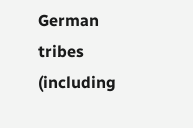German tribes (including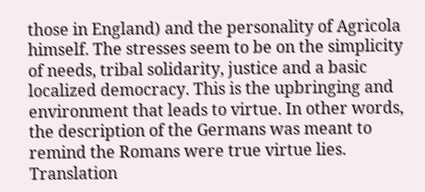those in England) and the personality of Agricola himself. The stresses seem to be on the simplicity of needs, tribal solidarity, justice and a basic localized democracy. This is the upbringing and environment that leads to virtue. In other words, the description of the Germans was meant to remind the Romans were true virtue lies. Translation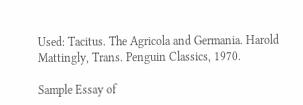Used: Tacitus. The Agricola and Germania. Harold Mattingly, Trans. Penguin Classics, 1970.

Sample Essay of